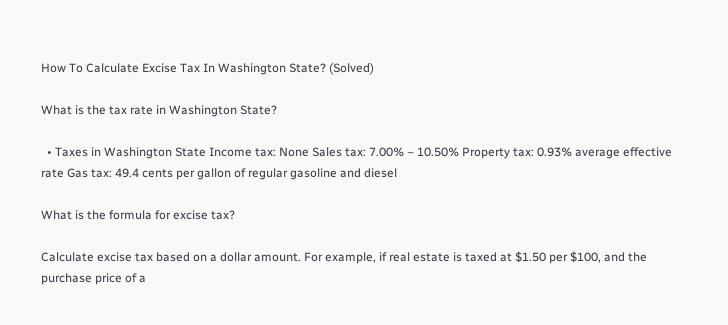How To Calculate Excise Tax In Washington State? (Solved)

What is the tax rate in Washington State?

  • Taxes in Washington State Income tax: None Sales tax: 7.00% – 10.50% Property tax: 0.93% average effective rate Gas tax: 49.4 cents per gallon of regular gasoline and diesel

What is the formula for excise tax?

Calculate excise tax based on a dollar amount. For example, if real estate is taxed at $1.50 per $100, and the purchase price of a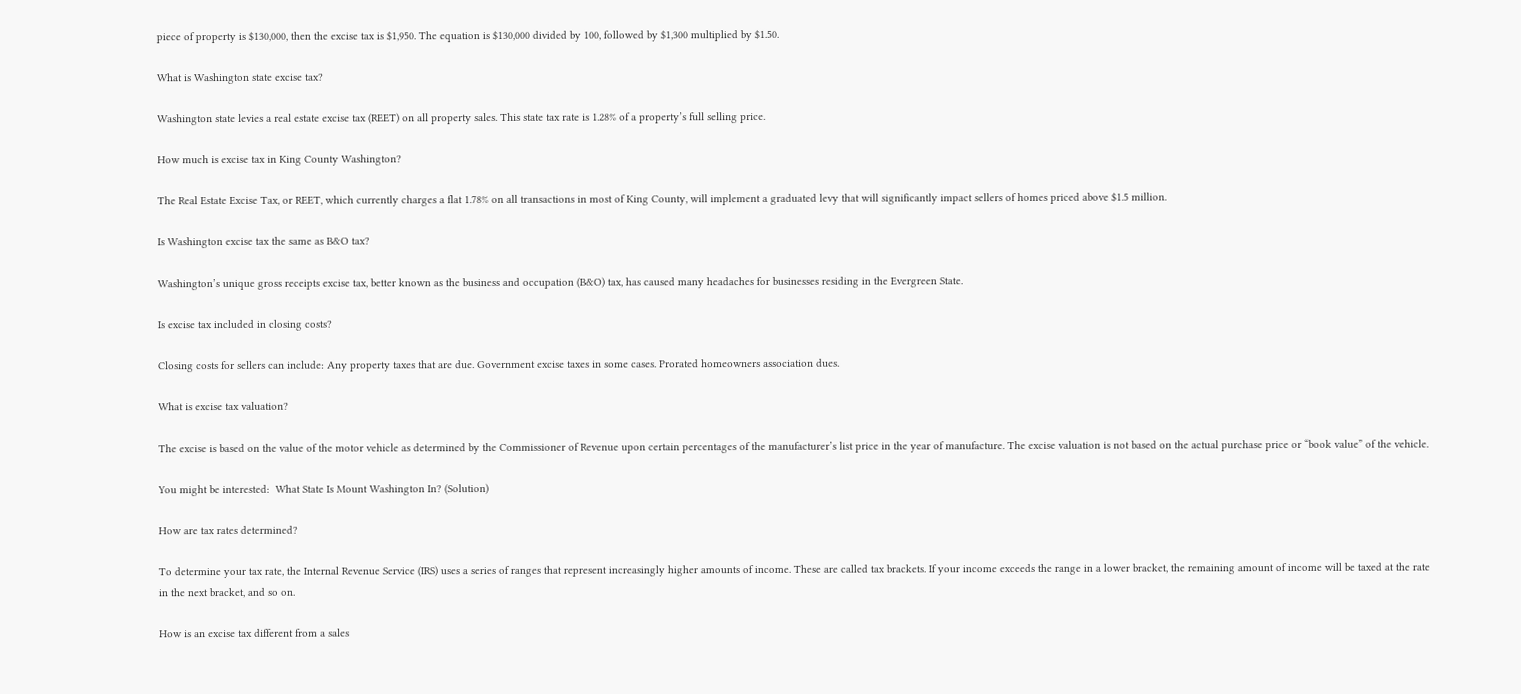piece of property is $130,000, then the excise tax is $1,950. The equation is $130,000 divided by 100, followed by $1,300 multiplied by $1.50.

What is Washington state excise tax?

Washington state levies a real estate excise tax (REET) on all property sales. This state tax rate is 1.28% of a property’s full selling price.

How much is excise tax in King County Washington?

The Real Estate Excise Tax, or REET, which currently charges a flat 1.78% on all transactions in most of King County, will implement a graduated levy that will significantly impact sellers of homes priced above $1.5 million.

Is Washington excise tax the same as B&O tax?

Washington’s unique gross receipts excise tax, better known as the business and occupation (B&O) tax, has caused many headaches for businesses residing in the Evergreen State.

Is excise tax included in closing costs?

Closing costs for sellers can include: Any property taxes that are due. Government excise taxes in some cases. Prorated homeowners association dues.

What is excise tax valuation?

The excise is based on the value of the motor vehicle as determined by the Commissioner of Revenue upon certain percentages of the manufacturer’s list price in the year of manufacture. The excise valuation is not based on the actual purchase price or “book value” of the vehicle.

You might be interested:  What State Is Mount Washington In? (Solution)

How are tax rates determined?

To determine your tax rate, the Internal Revenue Service (IRS) uses a series of ranges that represent increasingly higher amounts of income. These are called tax brackets. If your income exceeds the range in a lower bracket, the remaining amount of income will be taxed at the rate in the next bracket, and so on.

How is an excise tax different from a sales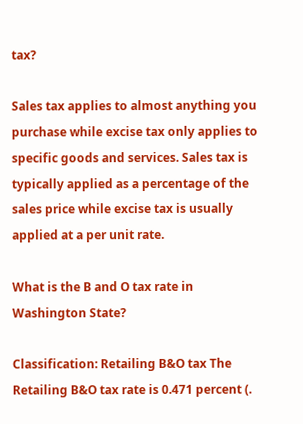tax?

Sales tax applies to almost anything you purchase while excise tax only applies to specific goods and services. Sales tax is typically applied as a percentage of the sales price while excise tax is usually applied at a per unit rate.

What is the B and O tax rate in Washington State?

Classification: Retailing B&O tax The Retailing B&O tax rate is 0.471 percent (.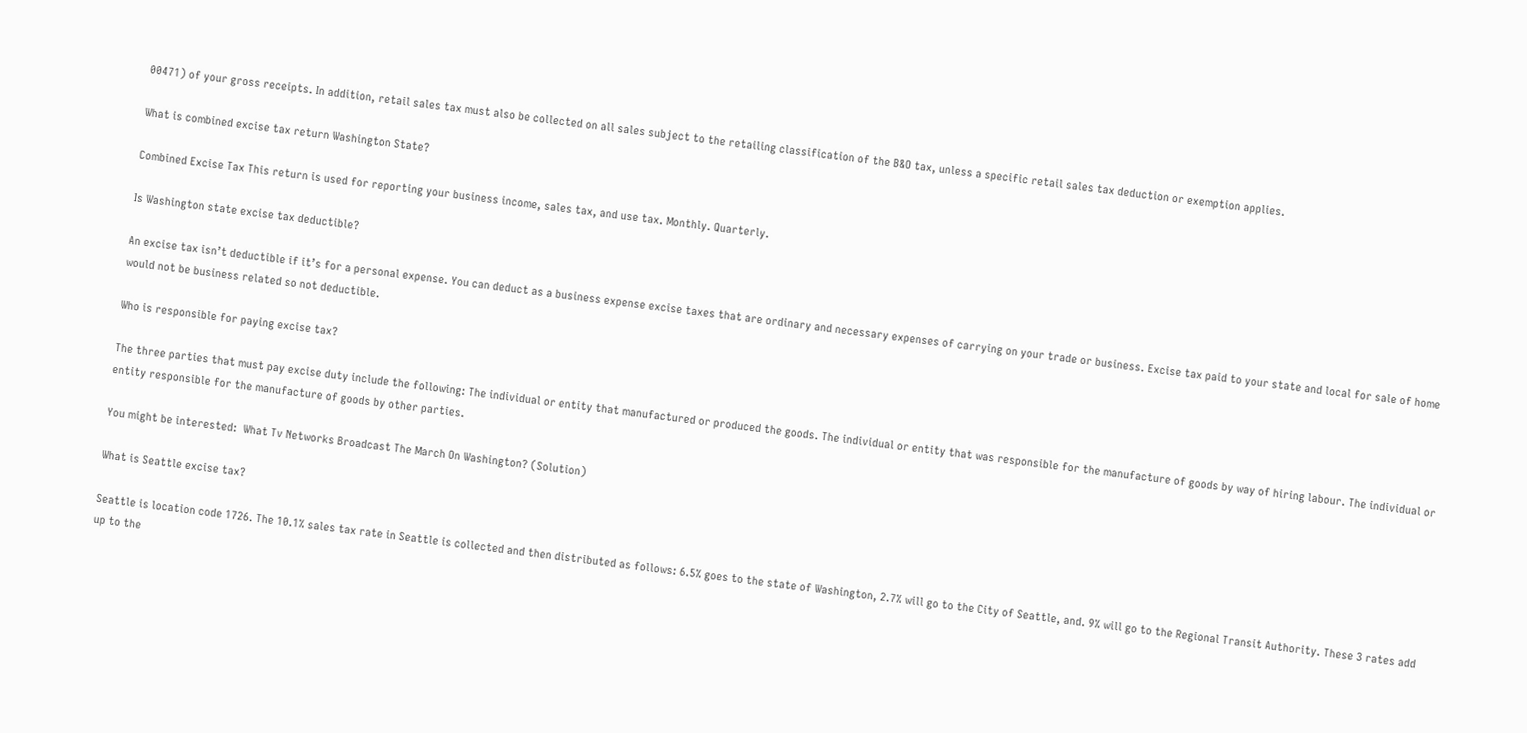00471) of your gross receipts. In addition, retail sales tax must also be collected on all sales subject to the retailing classification of the B&O tax, unless a specific retail sales tax deduction or exemption applies.

What is combined excise tax return Washington State?

Combined Excise Tax This return is used for reporting your business income, sales tax, and use tax. Monthly. Quarterly.

Is Washington state excise tax deductible?

An excise tax isn’t deductible if it’s for a personal expense. You can deduct as a business expense excise taxes that are ordinary and necessary expenses of carrying on your trade or business. Excise tax paid to your state and local for sale of home would not be business related so not deductible.

Who is responsible for paying excise tax?

The three parties that must pay excise duty include the following: The individual or entity that manufactured or produced the goods. The individual or entity that was responsible for the manufacture of goods by way of hiring labour. The individual or entity responsible for the manufacture of goods by other parties.

You might be interested:  What Tv Networks Broadcast The March On Washington? (Solution)

What is Seattle excise tax?

Seattle is location code 1726. The 10.1% sales tax rate in Seattle is collected and then distributed as follows: 6.5% goes to the state of Washington, 2.7% will go to the City of Seattle, and. 9% will go to the Regional Transit Authority. These 3 rates add up to the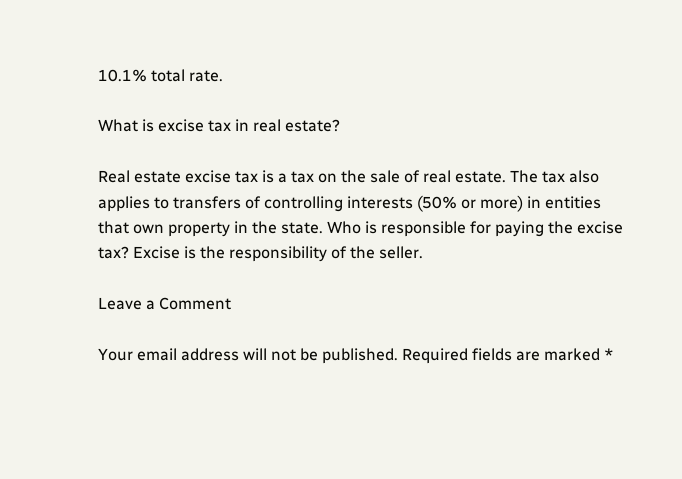10.1% total rate.

What is excise tax in real estate?

Real estate excise tax is a tax on the sale of real estate. The tax also applies to transfers of controlling interests (50% or more) in entities that own property in the state. Who is responsible for paying the excise tax? Excise is the responsibility of the seller.

Leave a Comment

Your email address will not be published. Required fields are marked *